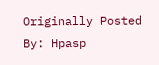Originally Posted By: Hpasp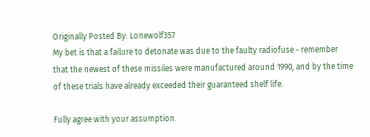Originally Posted By: Lonewolf357
My bet is that a failure to detonate was due to the faulty radiofuse - remember that the newest of these missiles were manufactured around 1990, and by the time of these trials have already exceeded their guaranteed shelf life.

Fully agree with your assumption.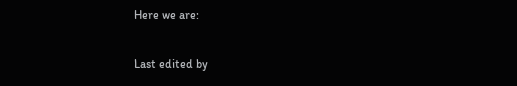Here we are:

Last edited by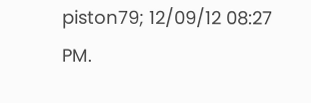piston79; 12/09/12 08:27 PM.